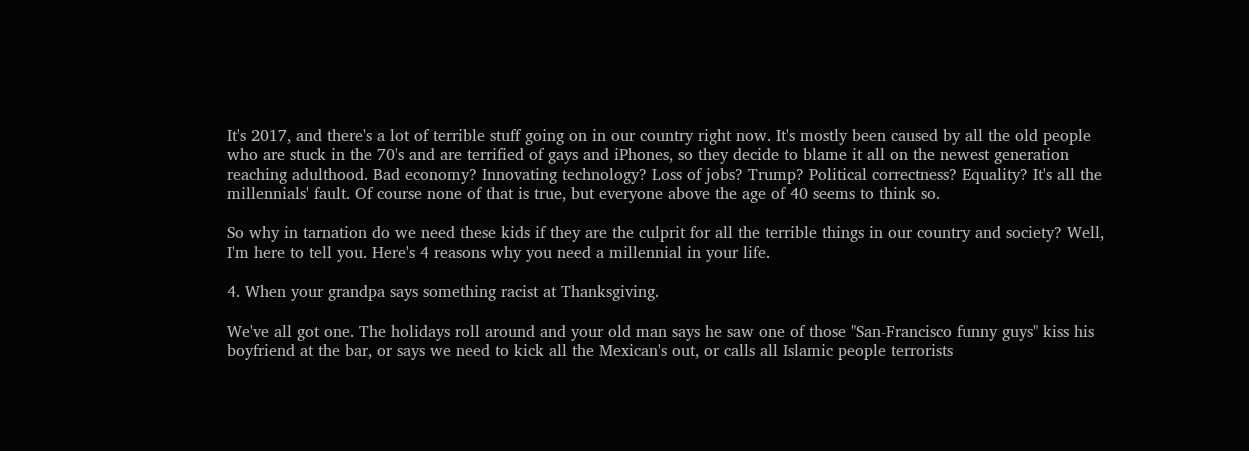It's 2017, and there's a lot of terrible stuff going on in our country right now. It's mostly been caused by all the old people who are stuck in the 70's and are terrified of gays and iPhones, so they decide to blame it all on the newest generation reaching adulthood. Bad economy? Innovating technology? Loss of jobs? Trump? Political correctness? Equality? It's all the millennials' fault. Of course none of that is true, but everyone above the age of 40 seems to think so.

So why in tarnation do we need these kids if they are the culprit for all the terrible things in our country and society? Well, I'm here to tell you. Here's 4 reasons why you need a millennial in your life.

4. When your grandpa says something racist at Thanksgiving.

We've all got one. The holidays roll around and your old man says he saw one of those "San-Francisco funny guys" kiss his boyfriend at the bar, or says we need to kick all the Mexican's out, or calls all Islamic people terrorists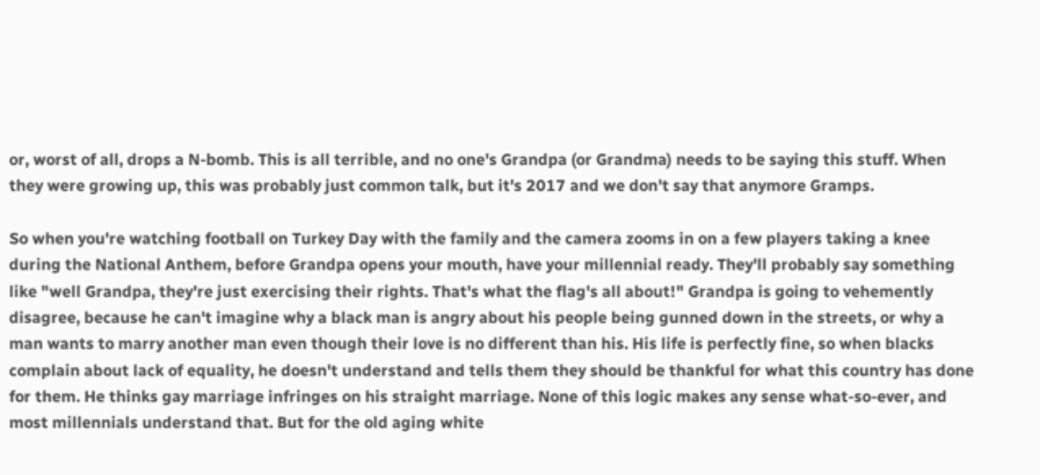or, worst of all, drops a N-bomb. This is all terrible, and no one's Grandpa (or Grandma) needs to be saying this stuff. When they were growing up, this was probably just common talk, but it's 2017 and we don't say that anymore Gramps.

So when you're watching football on Turkey Day with the family and the camera zooms in on a few players taking a knee during the National Anthem, before Grandpa opens your mouth, have your millennial ready. They'll probably say something like "well Grandpa, they're just exercising their rights. That's what the flag's all about!" Grandpa is going to vehemently disagree, because he can't imagine why a black man is angry about his people being gunned down in the streets, or why a man wants to marry another man even though their love is no different than his. His life is perfectly fine, so when blacks complain about lack of equality, he doesn't understand and tells them they should be thankful for what this country has done for them. He thinks gay marriage infringes on his straight marriage. None of this logic makes any sense what-so-ever, and most millennials understand that. But for the old aging white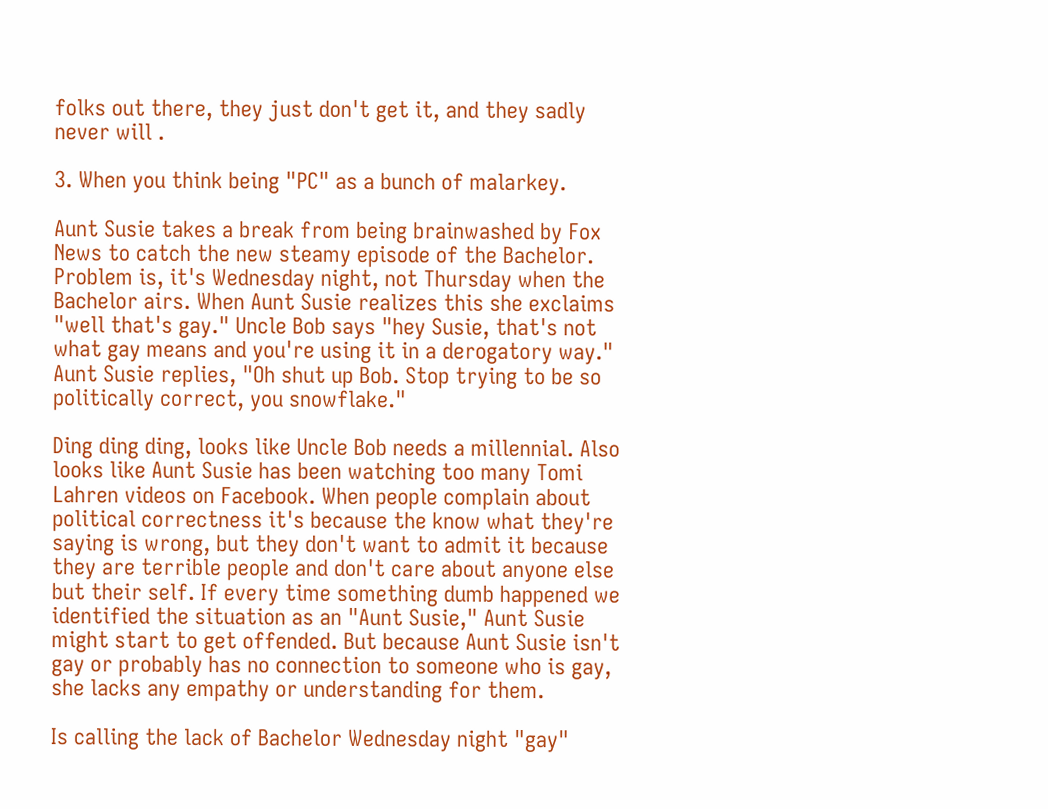folks out there, they just don't get it, and they sadly never will .

3. When you think being "PC" as a bunch of malarkey.

Aunt Susie takes a break from being brainwashed by Fox News to catch the new steamy episode of the Bachelor. Problem is, it's Wednesday night, not Thursday when the Bachelor airs. When Aunt Susie realizes this she exclaims "well that's gay." Uncle Bob says "hey Susie, that's not what gay means and you're using it in a derogatory way." Aunt Susie replies, "Oh shut up Bob. Stop trying to be so politically correct, you snowflake."

Ding ding ding, looks like Uncle Bob needs a millennial. Also looks like Aunt Susie has been watching too many Tomi Lahren videos on Facebook. When people complain about political correctness it's because the know what they're saying is wrong, but they don't want to admit it because they are terrible people and don't care about anyone else but their self. If every time something dumb happened we identified the situation as an "Aunt Susie," Aunt Susie might start to get offended. But because Aunt Susie isn't gay or probably has no connection to someone who is gay, she lacks any empathy or understanding for them.

Is calling the lack of Bachelor Wednesday night "gay"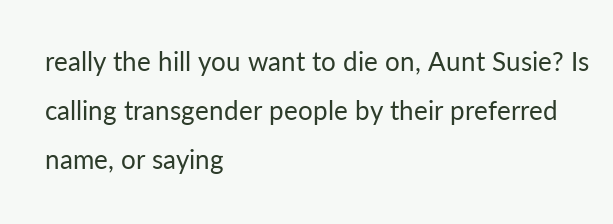really the hill you want to die on, Aunt Susie? Is calling transgender people by their preferred name, or saying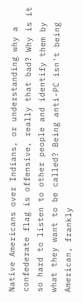Native Americans over Indians, or understanding why a confederate flag is offensive, really that bad? Why is it so hard to listen to other people and identify them by what they want to be called? Being anti-PC isn't being American, frankly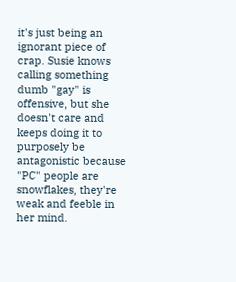it's just being an ignorant piece of crap. Susie knows calling something dumb "gay" is offensive, but she doesn't care and keeps doing it to purposely be antagonistic because "PC" people are snowflakes, they're weak and feeble in her mind.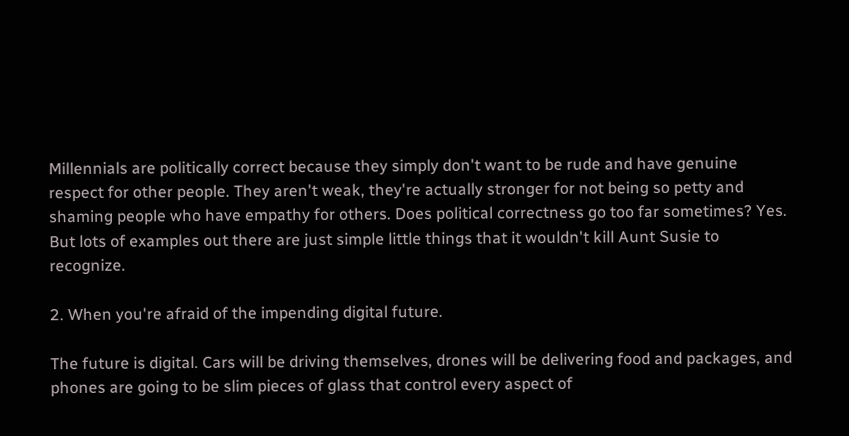Millennials are politically correct because they simply don't want to be rude and have genuine respect for other people. They aren't weak, they're actually stronger for not being so petty and shaming people who have empathy for others. Does political correctness go too far sometimes? Yes. But lots of examples out there are just simple little things that it wouldn't kill Aunt Susie to recognize.

2. When you're afraid of the impending digital future.

The future is digital. Cars will be driving themselves, drones will be delivering food and packages, and phones are going to be slim pieces of glass that control every aspect of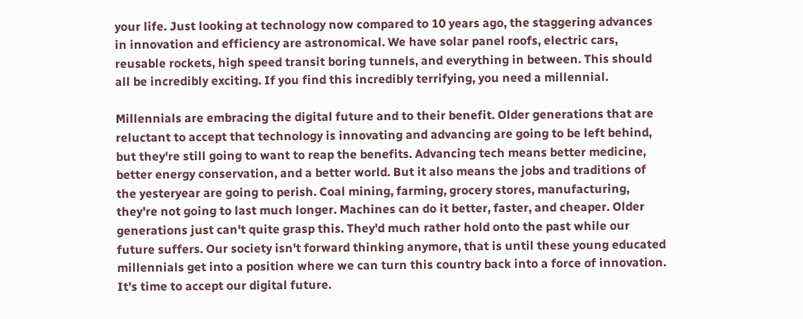your life. Just looking at technology now compared to 10 years ago, the staggering advances in innovation and efficiency are astronomical. We have solar panel roofs, electric cars, reusable rockets, high speed transit boring tunnels, and everything in between. This should all be incredibly exciting. If you find this incredibly terrifying, you need a millennial.

Millennials are embracing the digital future and to their benefit. Older generations that are reluctant to accept that technology is innovating and advancing are going to be left behind, but they're still going to want to reap the benefits. Advancing tech means better medicine, better energy conservation, and a better world. But it also means the jobs and traditions of the yesteryear are going to perish. Coal mining, farming, grocery stores, manufacturing, they're not going to last much longer. Machines can do it better, faster, and cheaper. Older generations just can't quite grasp this. They'd much rather hold onto the past while our future suffers. Our society isn't forward thinking anymore, that is until these young educated millennials get into a position where we can turn this country back into a force of innovation. It's time to accept our digital future.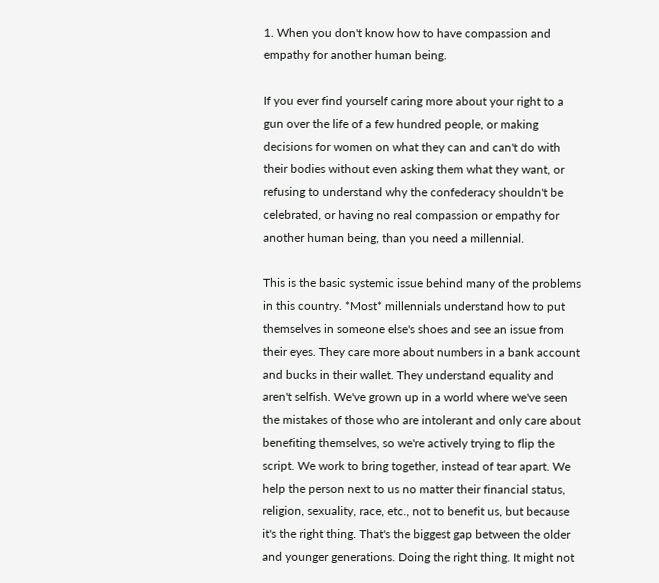1. When you don't know how to have compassion and empathy for another human being.

If you ever find yourself caring more about your right to a gun over the life of a few hundred people, or making decisions for women on what they can and can't do with their bodies without even asking them what they want, or refusing to understand why the confederacy shouldn't be celebrated, or having no real compassion or empathy for another human being, than you need a millennial.

This is the basic systemic issue behind many of the problems in this country. *Most* millennials understand how to put themselves in someone else's shoes and see an issue from their eyes. They care more about numbers in a bank account and bucks in their wallet. They understand equality and aren't selfish. We've grown up in a world where we've seen the mistakes of those who are intolerant and only care about benefiting themselves, so we're actively trying to flip the script. We work to bring together, instead of tear apart. We help the person next to us no matter their financial status, religion, sexuality, race, etc., not to benefit us, but because it's the right thing. That's the biggest gap between the older and younger generations. Doing the right thing. It might not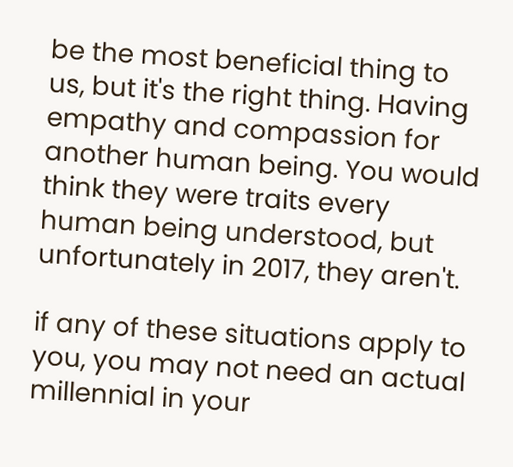be the most beneficial thing to us, but it's the right thing. Having empathy and compassion for another human being. You would think they were traits every human being understood, but unfortunately in 2017, they aren't.

if any of these situations apply to you, you may not need an actual millennial in your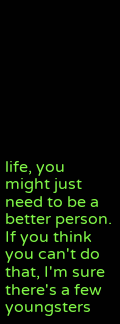life, you might just need to be a better person. If you think you can't do that, I'm sure there's a few youngsters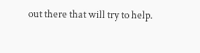out there that will try to help.